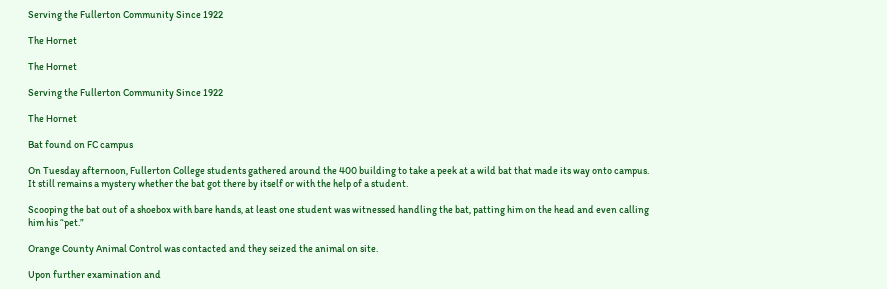Serving the Fullerton Community Since 1922

The Hornet

The Hornet

Serving the Fullerton Community Since 1922

The Hornet

Bat found on FC campus

On Tuesday afternoon, Fullerton College students gathered around the 400 building to take a peek at a wild bat that made its way onto campus. It still remains a mystery whether the bat got there by itself or with the help of a student.

Scooping the bat out of a shoebox with bare hands, at least one student was witnessed handling the bat, patting him on the head and even calling him his “pet.”

Orange County Animal Control was contacted and they seized the animal on site.

Upon further examination and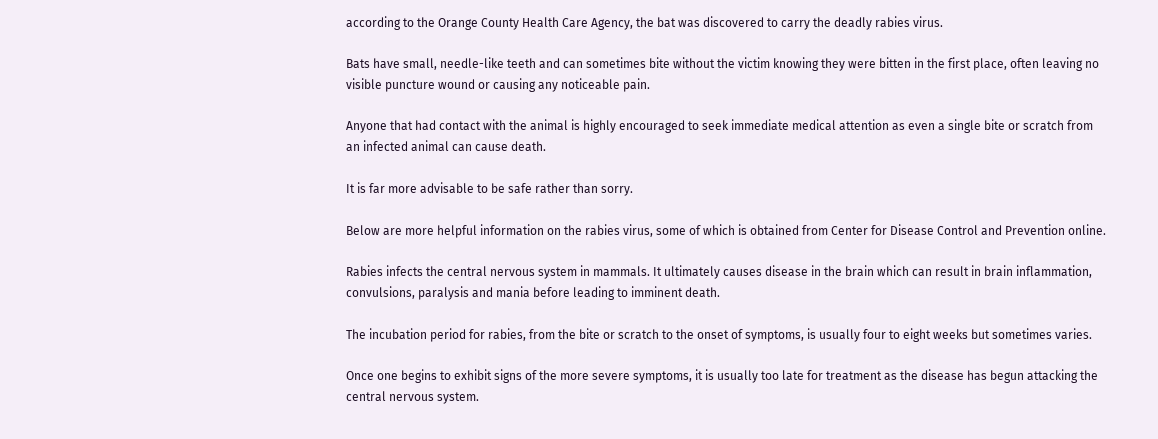according to the Orange County Health Care Agency, the bat was discovered to carry the deadly rabies virus.

Bats have small, needle-like teeth and can sometimes bite without the victim knowing they were bitten in the first place, often leaving no visible puncture wound or causing any noticeable pain.

Anyone that had contact with the animal is highly encouraged to seek immediate medical attention as even a single bite or scratch from an infected animal can cause death.

It is far more advisable to be safe rather than sorry.

Below are more helpful information on the rabies virus, some of which is obtained from Center for Disease Control and Prevention online.

Rabies infects the central nervous system in mammals. It ultimately causes disease in the brain which can result in brain inflammation, convulsions, paralysis and mania before leading to imminent death.

The incubation period for rabies, from the bite or scratch to the onset of symptoms, is usually four to eight weeks but sometimes varies.

Once one begins to exhibit signs of the more severe symptoms, it is usually too late for treatment as the disease has begun attacking the central nervous system.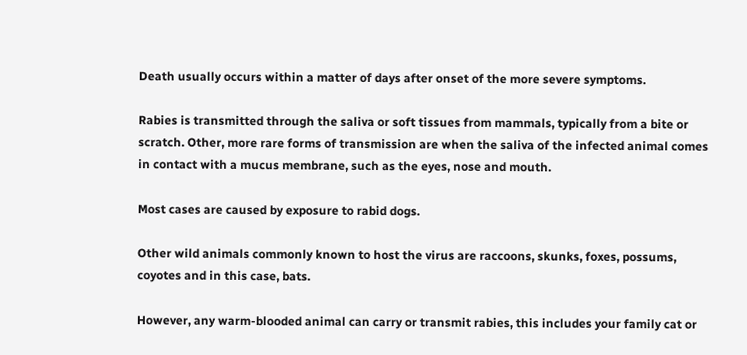Death usually occurs within a matter of days after onset of the more severe symptoms.

Rabies is transmitted through the saliva or soft tissues from mammals, typically from a bite or scratch. Other, more rare forms of transmission are when the saliva of the infected animal comes in contact with a mucus membrane, such as the eyes, nose and mouth.

Most cases are caused by exposure to rabid dogs.

Other wild animals commonly known to host the virus are raccoons, skunks, foxes, possums, coyotes and in this case, bats.

However, any warm-blooded animal can carry or transmit rabies, this includes your family cat or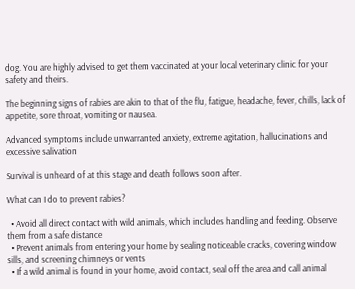dog. You are highly advised to get them vaccinated at your local veterinary clinic for your safety and theirs.

The beginning signs of rabies are akin to that of the flu, fatigue, headache, fever, chills, lack of appetite, sore throat, vomiting or nausea.

Advanced symptoms include unwarranted anxiety, extreme agitation, hallucinations and excessive salivation

Survival is unheard of at this stage and death follows soon after.

What can I do to prevent rabies?

  • Avoid all direct contact with wild animals, which includes handling and feeding. Observe them from a safe distance
  • Prevent animals from entering your home by sealing noticeable cracks, covering window sills, and screening chimneys or vents
  • If a wild animal is found in your home, avoid contact, seal off the area and call animal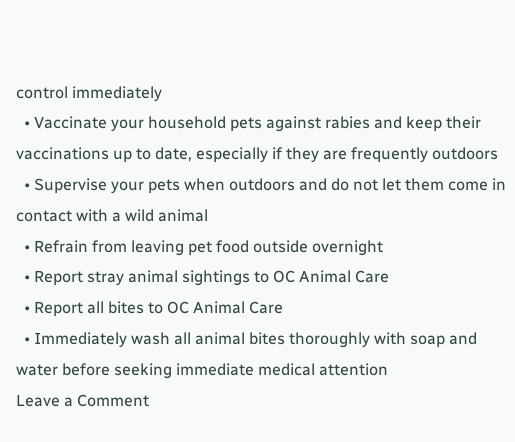control immediately
  • Vaccinate your household pets against rabies and keep their vaccinations up to date, especially if they are frequently outdoors
  • Supervise your pets when outdoors and do not let them come in contact with a wild animal
  • Refrain from leaving pet food outside overnight
  • Report stray animal sightings to OC Animal Care
  • Report all bites to OC Animal Care
  • Immediately wash all animal bites thoroughly with soap and water before seeking immediate medical attention
Leave a Comment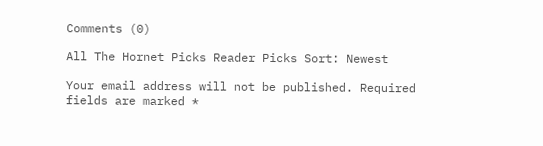Comments (0)

All The Hornet Picks Reader Picks Sort: Newest

Your email address will not be published. Required fields are marked *